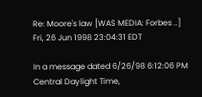Re: Moore's law [WAS MEDIA: Forbes ..]
Fri, 26 Jun 1998 23:04:31 EDT

In a message dated 6/26/98 6:12:06 PM Central Daylight Time,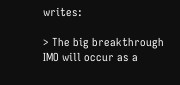writes:

> The big breakthrough IMO will occur as a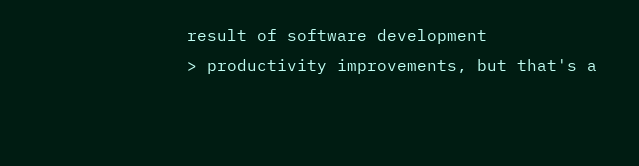result of software development
> productivity improvements, but that's a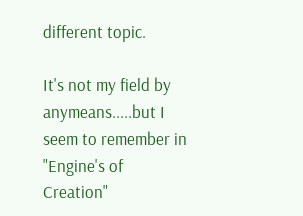different topic.

It's not my field by anymeans.....but I seem to remember in "Engine's of
Creation"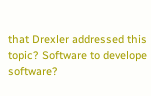that Drexler addressed this topic? Software to develope software?